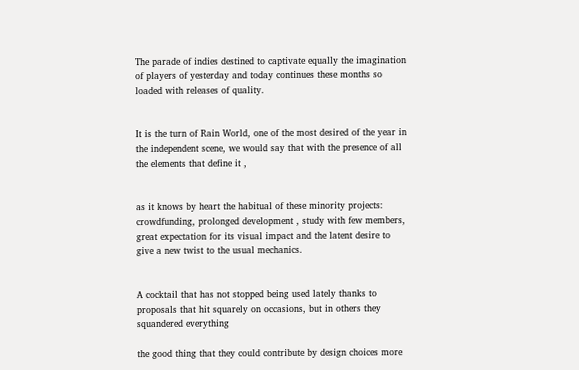The parade of indies destined to captivate equally the imagination of players of yesterday and today continues these months so loaded with releases of quality.


It is the turn of Rain World, one of the most desired of the year in the independent scene, we would say that with the presence of all the elements that define it ,


as it knows by heart the habitual of these minority projects: crowdfunding, prolonged development , study with few members, great expectation for its visual impact and the latent desire to give a new twist to the usual mechanics.


A cocktail that has not stopped being used lately thanks to proposals that hit squarely on occasions, but in others they squandered everything

the good thing that they could contribute by design choices more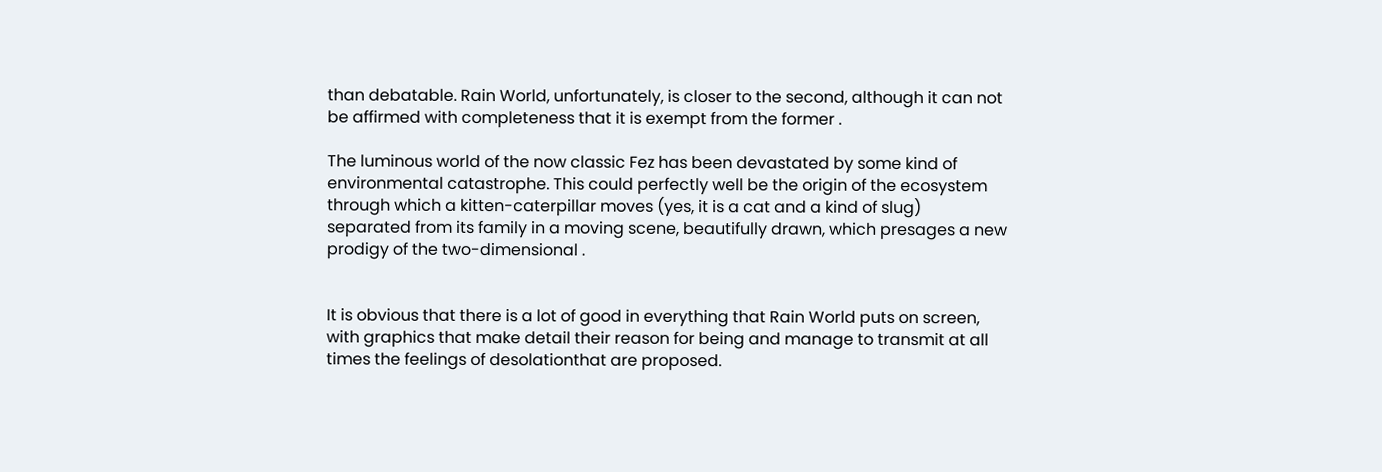than debatable. Rain World, unfortunately, is closer to the second, although it can not be affirmed with completeness that it is exempt from the former .

The luminous world of the now classic Fez has been devastated by some kind of environmental catastrophe. This could perfectly well be the origin of the ecosystem through which a kitten-caterpillar moves (yes, it is a cat and a kind of slug) separated from its family in a moving scene, beautifully drawn, which presages a new prodigy of the two-dimensional .


It is obvious that there is a lot of good in everything that Rain World puts on screen, with graphics that make detail their reason for being and manage to transmit at all times the feelings of desolationthat are proposed.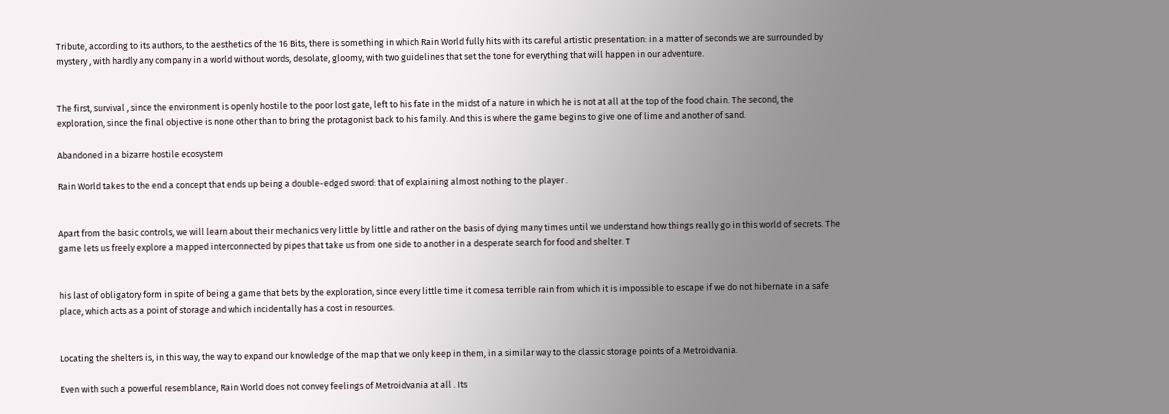Tribute, according to its authors, to the aesthetics of the 16 Bits, there is something in which Rain World fully hits with its careful artistic presentation: in a matter of seconds we are surrounded by mystery , with hardly any company in a world without words, desolate, gloomy, with two guidelines that set the tone for everything that will happen in our adventure.


The first, survival , since the environment is openly hostile to the poor lost gate, left to his fate in the midst of a nature in which he is not at all at the top of the food chain. The second, the exploration, since the final objective is none other than to bring the protagonist back to his family. And this is where the game begins to give one of lime and another of sand.

Abandoned in a bizarre hostile ecosystem

Rain World takes to the end a concept that ends up being a double-edged sword: that of explaining almost nothing to the player .


Apart from the basic controls, we will learn about their mechanics very little by little and rather on the basis of dying many times until we understand how things really go in this world of secrets. The game lets us freely explore a mapped interconnected by pipes that take us from one side to another in a desperate search for food and shelter. T


his last of obligatory form in spite of being a game that bets by the exploration, since every little time it comesa terrible rain from which it is impossible to escape if we do not hibernate in a safe place, which acts as a point of storage and which incidentally has a cost in resources.


Locating the shelters is, in this way, the way to expand our knowledge of the map that we only keep in them, in a similar way to the classic storage points of a Metroidvania.

Even with such a powerful resemblance, Rain World does not convey feelings of Metroidvania at all . Its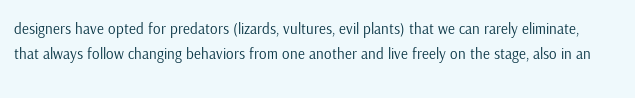designers have opted for predators (lizards, vultures, evil plants) that we can rarely eliminate, that always follow changing behaviors from one another and live freely on the stage, also in an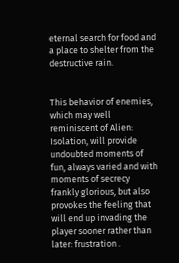eternal search for food and a place to shelter from the destructive rain.


This behavior of enemies, which may well reminiscent of Alien: Isolation, will provide undoubted moments of fun, always varied and with moments of secrecy frankly glorious, but also provokes the feeling that will end up invading the player sooner rather than later: frustration .